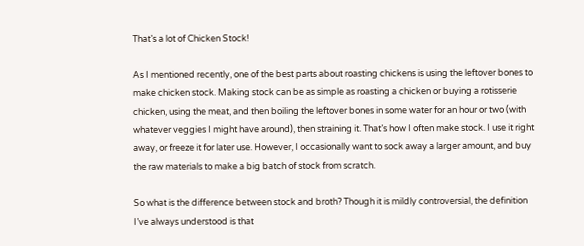That’s a lot of Chicken Stock!

As I mentioned recently, one of the best parts about roasting chickens is using the leftover bones to make chicken stock. Making stock can be as simple as roasting a chicken or buying a rotisserie chicken, using the meat, and then boiling the leftover bones in some water for an hour or two (with whatever veggies I might have around), then straining it. That’s how I often make stock. I use it right away, or freeze it for later use. However, I occasionally want to sock away a larger amount, and buy the raw materials to make a big batch of stock from scratch.

So what is the difference between stock and broth? Though it is mildly controversial, the definition I’ve always understood is that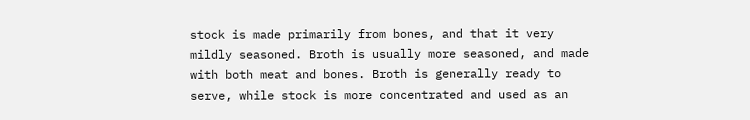stock is made primarily from bones, and that it very mildly seasoned. Broth is usually more seasoned, and made with both meat and bones. Broth is generally ready to serve, while stock is more concentrated and used as an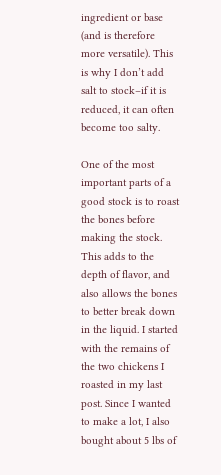ingredient or base (and is therefore more versatile). This is why I don’t add salt to stock–if it is reduced, it can often become too salty.

One of the most important parts of a good stock is to roast the bones before making the stock. This adds to the depth of flavor, and also allows the bones to better break down in the liquid. I started with the remains of the two chickens I roasted in my last post. Since I wanted to make a lot, I also bought about 5 lbs of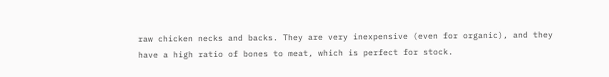raw chicken necks and backs. They are very inexpensive (even for organic), and they have a high ratio of bones to meat, which is perfect for stock.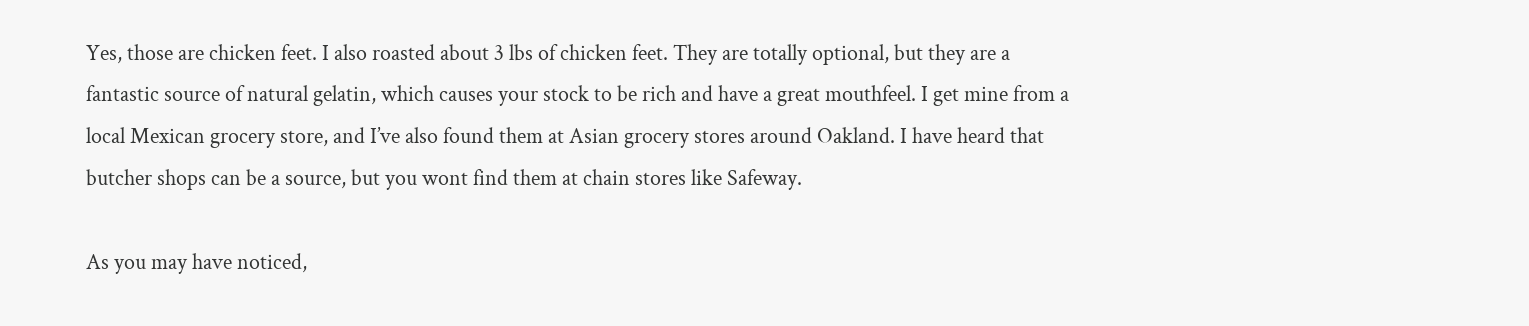Yes, those are chicken feet. I also roasted about 3 lbs of chicken feet. They are totally optional, but they are a fantastic source of natural gelatin, which causes your stock to be rich and have a great mouthfeel. I get mine from a local Mexican grocery store, and I’ve also found them at Asian grocery stores around Oakland. I have heard that butcher shops can be a source, but you wont find them at chain stores like Safeway.

As you may have noticed,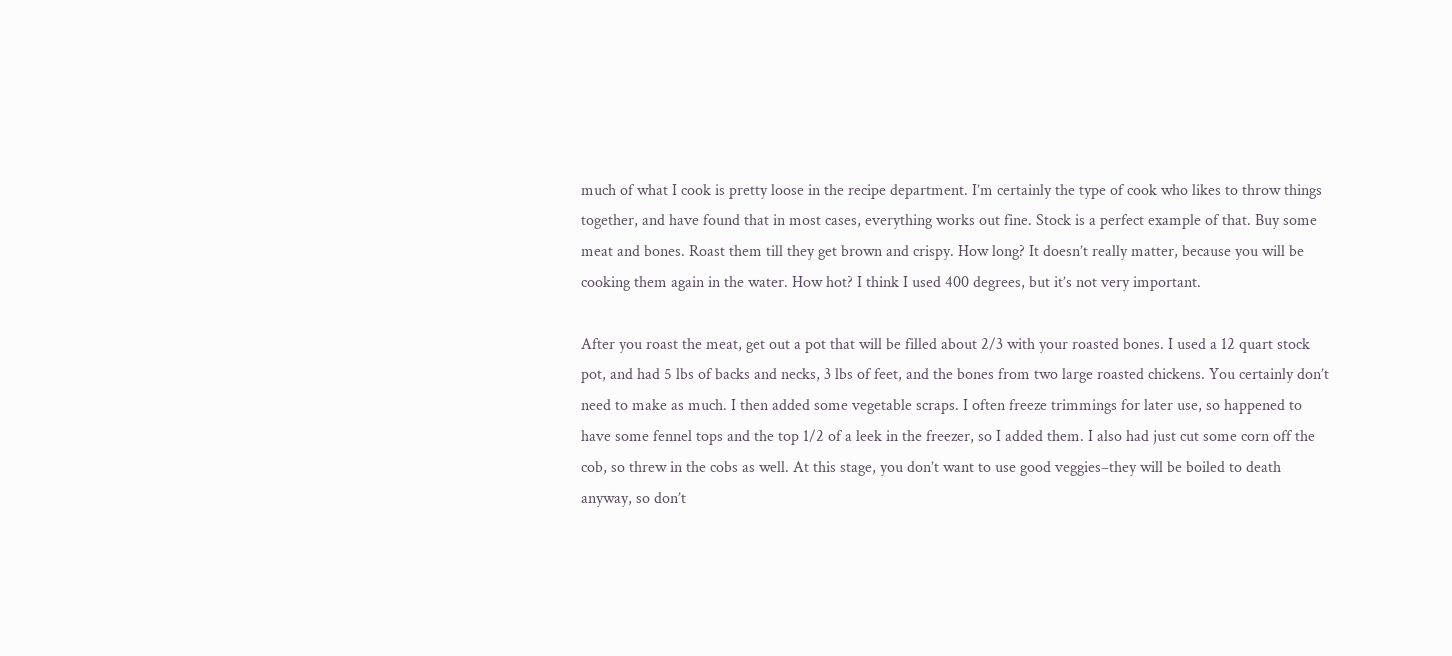much of what I cook is pretty loose in the recipe department. I’m certainly the type of cook who likes to throw things together, and have found that in most cases, everything works out fine. Stock is a perfect example of that. Buy some meat and bones. Roast them till they get brown and crispy. How long? It doesn’t really matter, because you will be cooking them again in the water. How hot? I think I used 400 degrees, but it’s not very important.

After you roast the meat, get out a pot that will be filled about 2/3 with your roasted bones. I used a 12 quart stock pot, and had 5 lbs of backs and necks, 3 lbs of feet, and the bones from two large roasted chickens. You certainly don’t need to make as much. I then added some vegetable scraps. I often freeze trimmings for later use, so happened to have some fennel tops and the top 1/2 of a leek in the freezer, so I added them. I also had just cut some corn off the cob, so threw in the cobs as well. At this stage, you don’t want to use good veggies–they will be boiled to death anyway, so don’t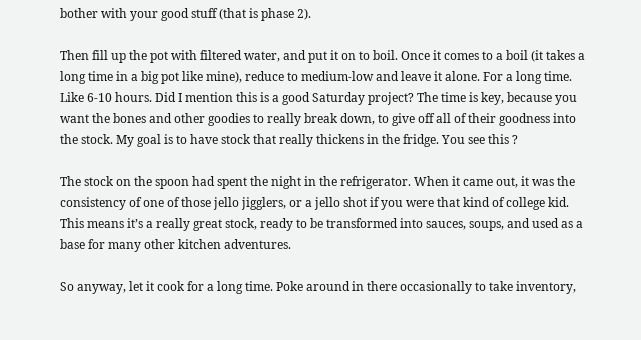bother with your good stuff (that is phase 2).

Then fill up the pot with filtered water, and put it on to boil. Once it comes to a boil (it takes a long time in a big pot like mine), reduce to medium-low and leave it alone. For a long time. Like 6-10 hours. Did I mention this is a good Saturday project? The time is key, because you want the bones and other goodies to really break down, to give off all of their goodness into the stock. My goal is to have stock that really thickens in the fridge. You see this ?

The stock on the spoon had spent the night in the refrigerator. When it came out, it was the consistency of one of those jello jigglers, or a jello shot if you were that kind of college kid. This means it’s a really great stock, ready to be transformed into sauces, soups, and used as a base for many other kitchen adventures.

So anyway, let it cook for a long time. Poke around in there occasionally to take inventory,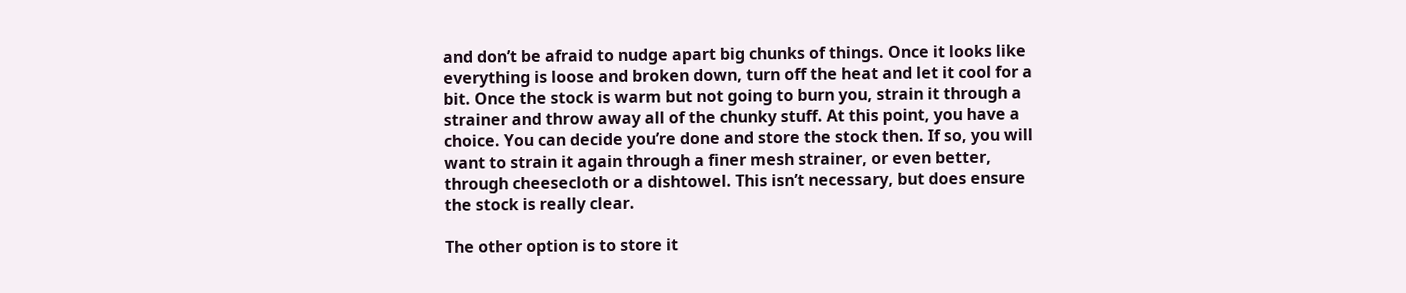and don’t be afraid to nudge apart big chunks of things. Once it looks like everything is loose and broken down, turn off the heat and let it cool for a bit. Once the stock is warm but not going to burn you, strain it through a strainer and throw away all of the chunky stuff. At this point, you have a choice. You can decide you’re done and store the stock then. If so, you will want to strain it again through a finer mesh strainer, or even better, through cheesecloth or a dishtowel. This isn’t necessary, but does ensure the stock is really clear.

The other option is to store it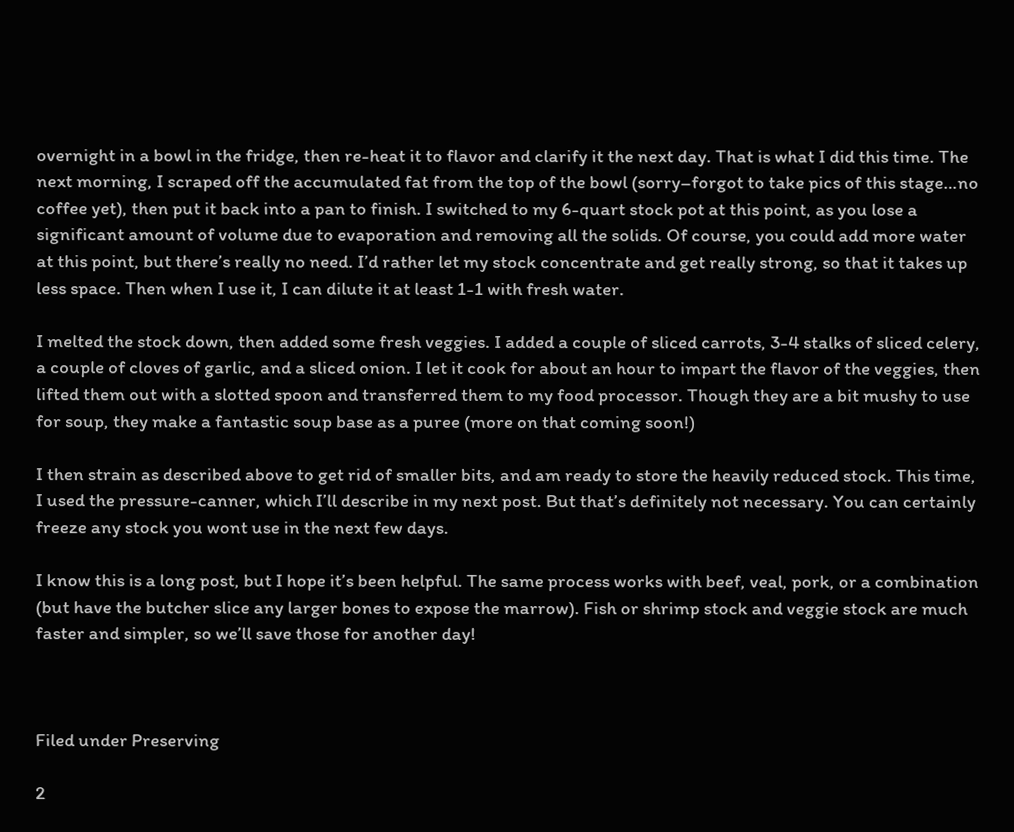overnight in a bowl in the fridge, then re-heat it to flavor and clarify it the next day. That is what I did this time. The next morning, I scraped off the accumulated fat from the top of the bowl (sorry–forgot to take pics of this stage…no coffee yet), then put it back into a pan to finish. I switched to my 6-quart stock pot at this point, as you lose a significant amount of volume due to evaporation and removing all the solids. Of course, you could add more water at this point, but there’s really no need. I’d rather let my stock concentrate and get really strong, so that it takes up less space. Then when I use it, I can dilute it at least 1-1 with fresh water.

I melted the stock down, then added some fresh veggies. I added a couple of sliced carrots, 3-4 stalks of sliced celery, a couple of cloves of garlic, and a sliced onion. I let it cook for about an hour to impart the flavor of the veggies, then lifted them out with a slotted spoon and transferred them to my food processor. Though they are a bit mushy to use for soup, they make a fantastic soup base as a puree (more on that coming soon!)

I then strain as described above to get rid of smaller bits, and am ready to store the heavily reduced stock. This time, I used the pressure-canner, which I’ll describe in my next post. But that’s definitely not necessary. You can certainly freeze any stock you wont use in the next few days.

I know this is a long post, but I hope it’s been helpful. The same process works with beef, veal, pork, or a combination (but have the butcher slice any larger bones to expose the marrow). Fish or shrimp stock and veggie stock are much faster and simpler, so we’ll save those for another day!



Filed under Preserving

2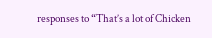responses to “That’s a lot of Chicken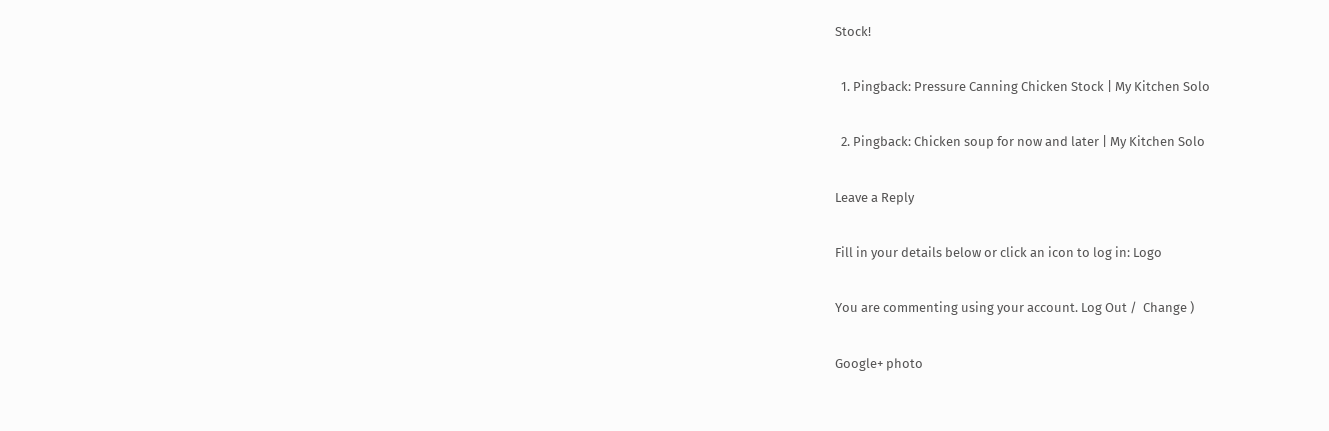Stock!

  1. Pingback: Pressure Canning Chicken Stock | My Kitchen Solo

  2. Pingback: Chicken soup for now and later | My Kitchen Solo

Leave a Reply

Fill in your details below or click an icon to log in: Logo

You are commenting using your account. Log Out /  Change )

Google+ photo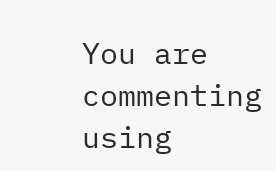You are commenting using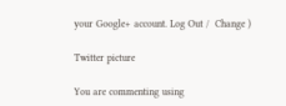your Google+ account. Log Out /  Change )

Twitter picture

You are commenting using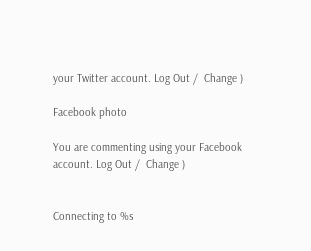your Twitter account. Log Out /  Change )

Facebook photo

You are commenting using your Facebook account. Log Out /  Change )


Connecting to %s